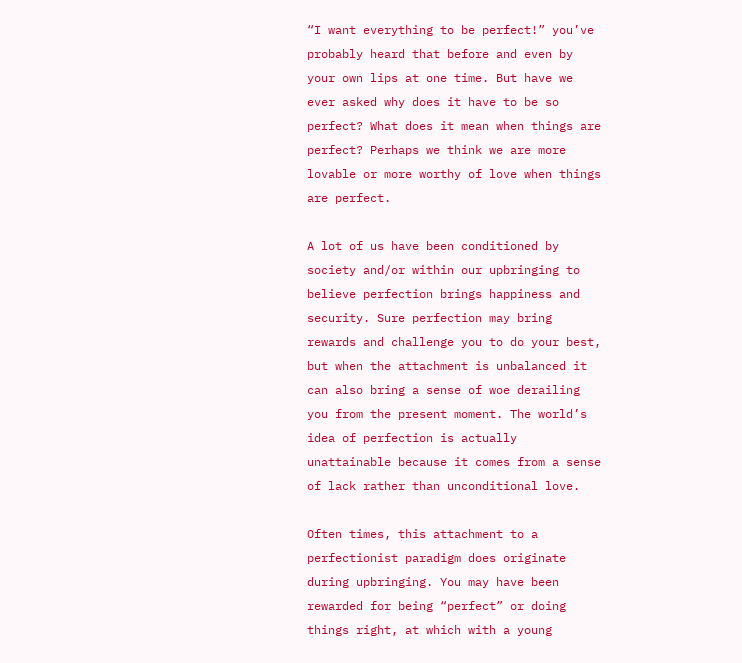“I want everything to be perfect!” you’ve probably heard that before and even by your own lips at one time. But have we ever asked why does it have to be so perfect? What does it mean when things are perfect? Perhaps we think we are more lovable or more worthy of love when things are perfect.

A lot of us have been conditioned by society and/or within our upbringing to believe perfection brings happiness and security. Sure perfection may bring rewards and challenge you to do your best, but when the attachment is unbalanced it can also bring a sense of woe derailing you from the present moment. The world’s idea of perfection is actually unattainable because it comes from a sense of lack rather than unconditional love.

Often times, this attachment to a perfectionist paradigm does originate during upbringing. You may have been rewarded for being “perfect” or doing things right, at which with a young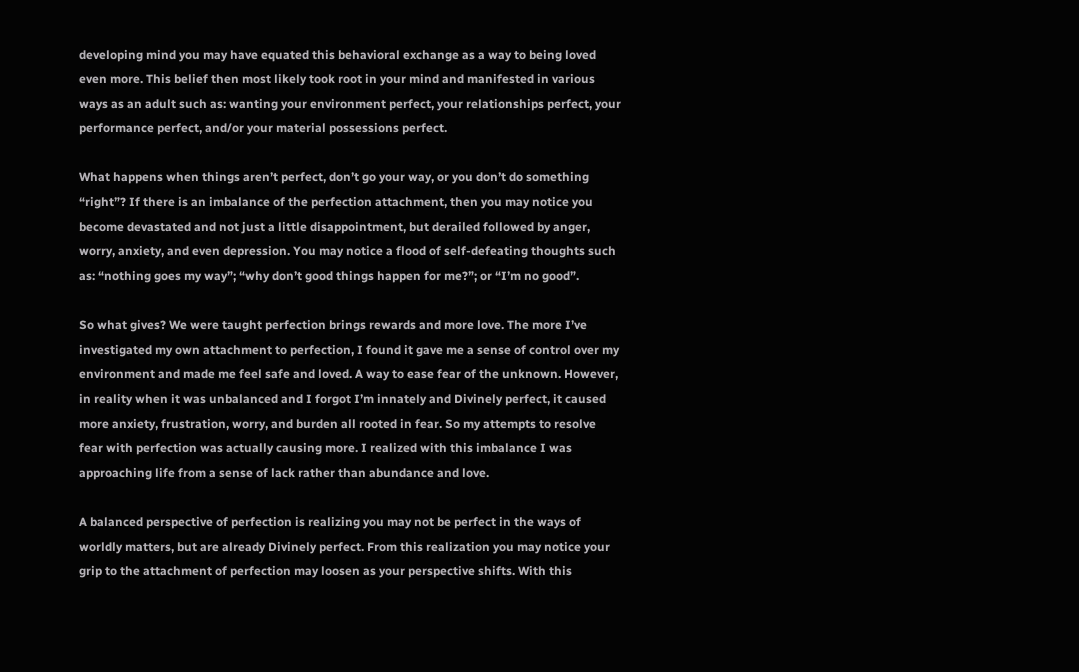developing mind you may have equated this behavioral exchange as a way to being loved even more. This belief then most likely took root in your mind and manifested in various ways as an adult such as: wanting your environment perfect, your relationships perfect, your performance perfect, and/or your material possessions perfect.

What happens when things aren’t perfect, don’t go your way, or you don’t do something “right”? If there is an imbalance of the perfection attachment, then you may notice you become devastated and not just a little disappointment, but derailed followed by anger, worry, anxiety, and even depression. You may notice a flood of self-defeating thoughts such as: “nothing goes my way”; “why don’t good things happen for me?”; or “I’m no good”.

So what gives? We were taught perfection brings rewards and more love. The more I’ve investigated my own attachment to perfection, I found it gave me a sense of control over my environment and made me feel safe and loved. A way to ease fear of the unknown. However, in reality when it was unbalanced and I forgot I’m innately and Divinely perfect, it caused more anxiety, frustration, worry, and burden all rooted in fear. So my attempts to resolve fear with perfection was actually causing more. I realized with this imbalance I was approaching life from a sense of lack rather than abundance and love.

A balanced perspective of perfection is realizing you may not be perfect in the ways of worldly matters, but are already Divinely perfect. From this realization you may notice your grip to the attachment of perfection may loosen as your perspective shifts. With this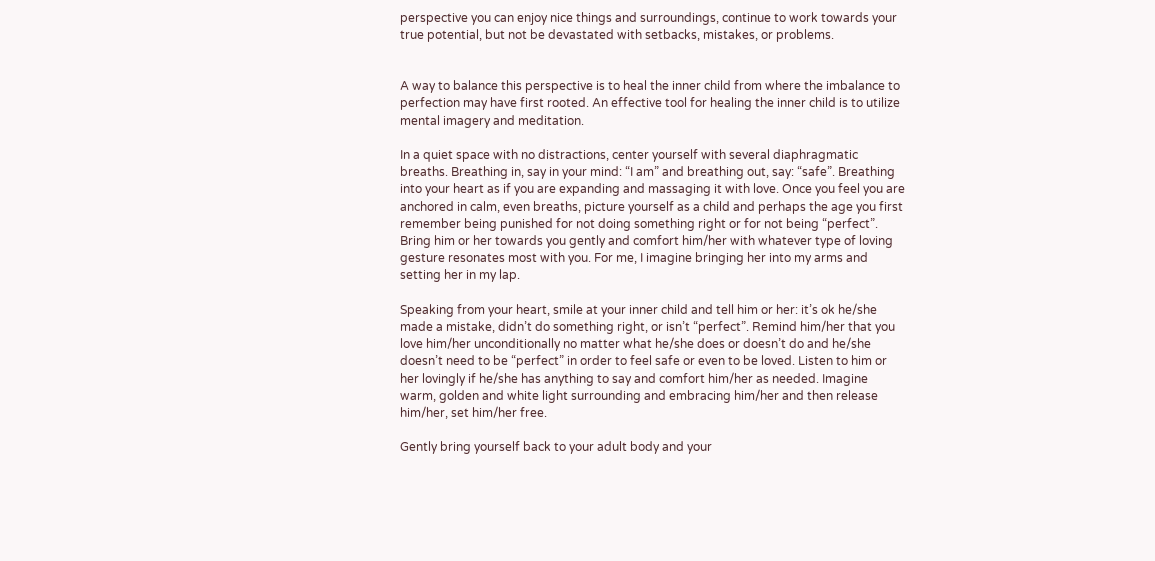perspective you can enjoy nice things and surroundings, continue to work towards your true potential, but not be devastated with setbacks, mistakes, or problems.


A way to balance this perspective is to heal the inner child from where the imbalance to perfection may have first rooted. An effective tool for healing the inner child is to utilize mental imagery and meditation.

In a quiet space with no distractions, center yourself with several diaphragmatic breaths. Breathing in, say in your mind: “I am” and breathing out, say: “safe”. Breathing into your heart as if you are expanding and massaging it with love. Once you feel you are anchored in calm, even breaths, picture yourself as a child and perhaps the age you first remember being punished for not doing something right or for not being “perfect”. Bring him or her towards you gently and comfort him/her with whatever type of loving gesture resonates most with you. For me, I imagine bringing her into my arms and setting her in my lap.

Speaking from your heart, smile at your inner child and tell him or her: it’s ok he/she made a mistake, didn’t do something right, or isn’t “perfect”. Remind him/her that you love him/her unconditionally no matter what he/she does or doesn’t do and he/she doesn’t need to be “perfect” in order to feel safe or even to be loved. Listen to him or her lovingly if he/she has anything to say and comfort him/her as needed. Imagine warm, golden and white light surrounding and embracing him/her and then release him/her, set him/her free.

Gently bring yourself back to your adult body and your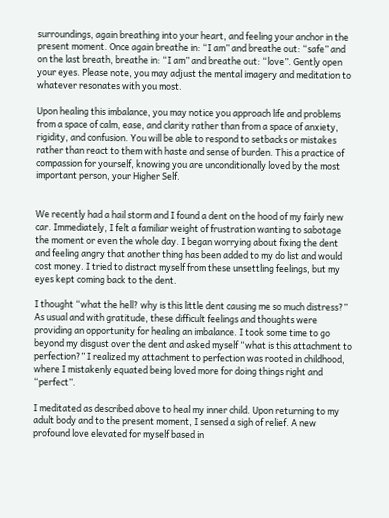surroundings, again breathing into your heart, and feeling your anchor in the present moment. Once again breathe in: “I am” and breathe out: “safe” and on the last breath, breathe in: “I am” and breathe out: “love”. Gently open your eyes. Please note, you may adjust the mental imagery and meditation to whatever resonates with you most.

Upon healing this imbalance, you may notice you approach life and problems from a space of calm, ease, and clarity rather than from a space of anxiety, rigidity, and confusion. You will be able to respond to setbacks or mistakes rather than react to them with haste and sense of burden. This a practice of compassion for yourself, knowing you are unconditionally loved by the most important person, your Higher Self.


We recently had a hail storm and I found a dent on the hood of my fairly new car. Immediately, I felt a familiar weight of frustration wanting to sabotage the moment or even the whole day. I began worrying about fixing the dent and feeling angry that another thing has been added to my do list and would cost money. I tried to distract myself from these unsettling feelings, but my eyes kept coming back to the dent.

I thought “what the hell? why is this little dent causing me so much distress?” As usual and with gratitude, these difficult feelings and thoughts were providing an opportunity for healing an imbalance. I took some time to go beyond my disgust over the dent and asked myself “what is this attachment to perfection?” I realized my attachment to perfection was rooted in childhood, where I mistakenly equated being loved more for doing things right and “perfect”.

I meditated as described above to heal my inner child. Upon returning to my adult body and to the present moment, I sensed a sigh of relief. A new profound love elevated for myself based in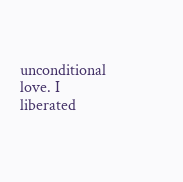unconditional love. I liberated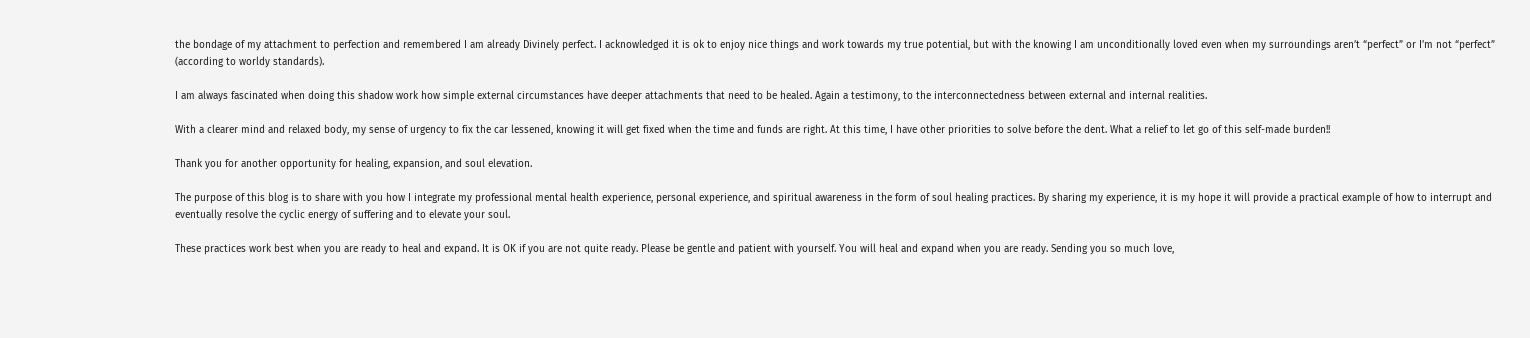the bondage of my attachment to perfection and remembered I am already Divinely perfect. I acknowledged it is ok to enjoy nice things and work towards my true potential, but with the knowing I am unconditionally loved even when my surroundings aren’t “perfect” or I’m not “perfect” (according to worldy standards).

I am always fascinated when doing this shadow work how simple external circumstances have deeper attachments that need to be healed. Again a testimony, to the interconnectedness between external and internal realities.

With a clearer mind and relaxed body, my sense of urgency to fix the car lessened, knowing it will get fixed when the time and funds are right. At this time, I have other priorities to solve before the dent. What a relief to let go of this self-made burden!!

Thank you for another opportunity for healing, expansion, and soul elevation.

The purpose of this blog is to share with you how I integrate my professional mental health experience, personal experience, and spiritual awareness in the form of soul healing practices. By sharing my experience, it is my hope it will provide a practical example of how to interrupt and eventually resolve the cyclic energy of suffering and to elevate your soul.

These practices work best when you are ready to heal and expand. It is OK if you are not quite ready. Please be gentle and patient with yourself. You will heal and expand when you are ready. Sending you so much love,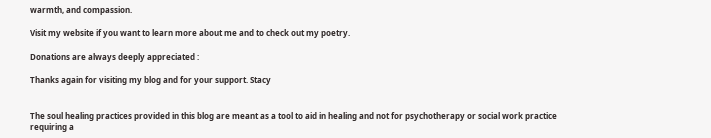warmth, and compassion.

Visit my website if you want to learn more about me and to check out my poetry.

Donations are always deeply appreciated :

Thanks again for visiting my blog and for your support. Stacy


The soul healing practices provided in this blog are meant as a tool to aid in healing and not for psychotherapy or social work practice requiring a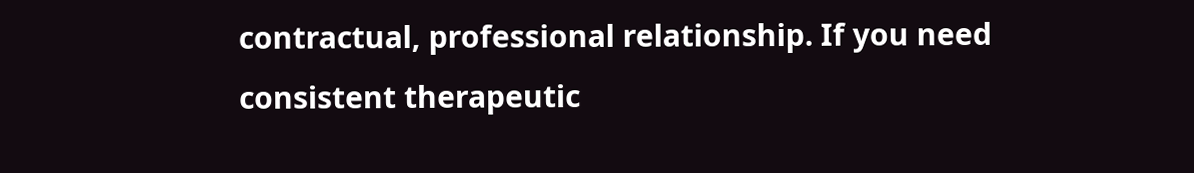contractual, professional relationship. If you need consistent therapeutic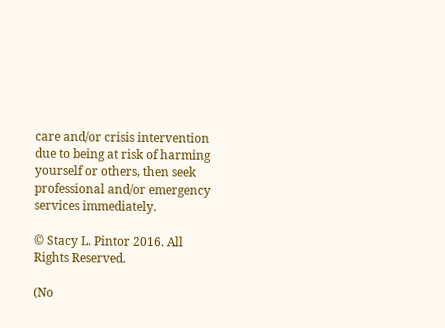care and/or crisis intervention due to being at risk of harming yourself or others, then seek professional and/or emergency services immediately.

© Stacy L. Pintor 2016. All Rights Reserved.

(No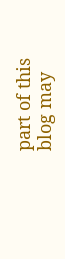part of this blog may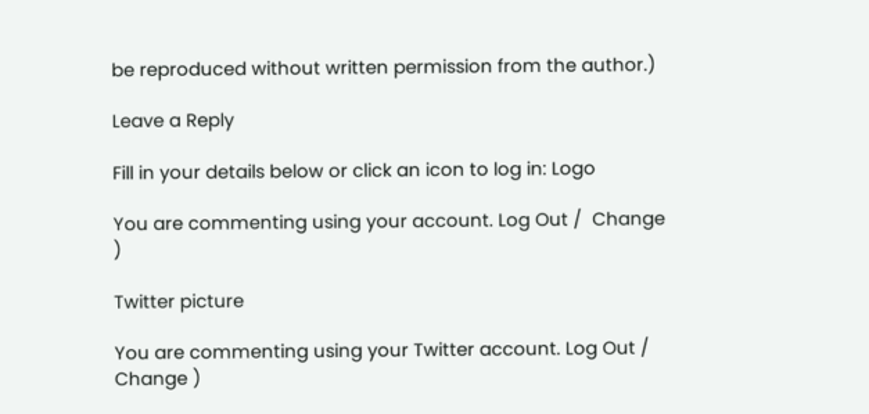be reproduced without written permission from the author.)

Leave a Reply

Fill in your details below or click an icon to log in: Logo

You are commenting using your account. Log Out /  Change )

Twitter picture

You are commenting using your Twitter account. Log Out /  Change )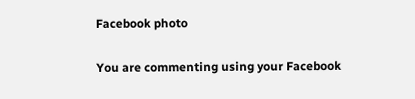Facebook photo

You are commenting using your Facebook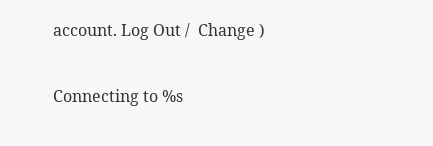account. Log Out /  Change )

Connecting to %s